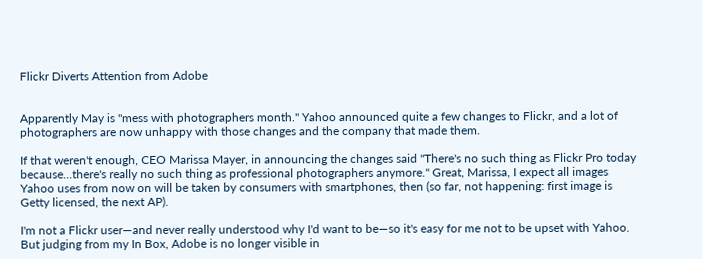Flickr Diverts Attention from Adobe


Apparently May is "mess with photographers month." Yahoo announced quite a few changes to Flickr, and a lot of photographers are now unhappy with those changes and the company that made them.

If that weren't enough, CEO Marissa Mayer, in announcing the changes said "There's no such thing as Flickr Pro today because...there's really no such thing as professional photographers anymore." Great, Marissa, I expect all images Yahoo uses from now on will be taken by consumers with smartphones, then (so far, not happening: first image is Getty licensed, the next AP).

I'm not a Flickr user—and never really understood why I'd want to be—so it's easy for me not to be upset with Yahoo. But judging from my In Box, Adobe is no longer visible in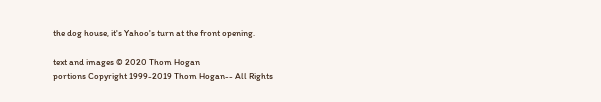the dog house, it's Yahoo's turn at the front opening.

text and images © 2020 Thom Hogan
portions Copyright 1999-2019 Thom Hogan-- All Rights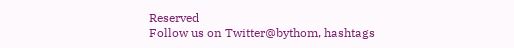Reserved
Follow us on Twitter@bythom, hashtags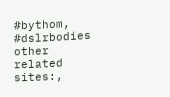#bythom, #dslrbodies
other related sites:,